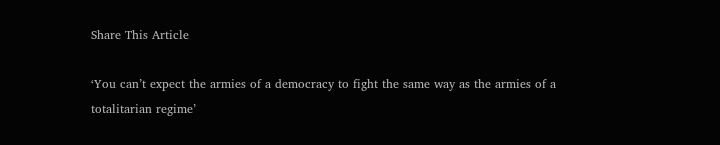Share This Article

‘You can’t expect the armies of a democracy to fight the same way as the armies of a totalitarian regime’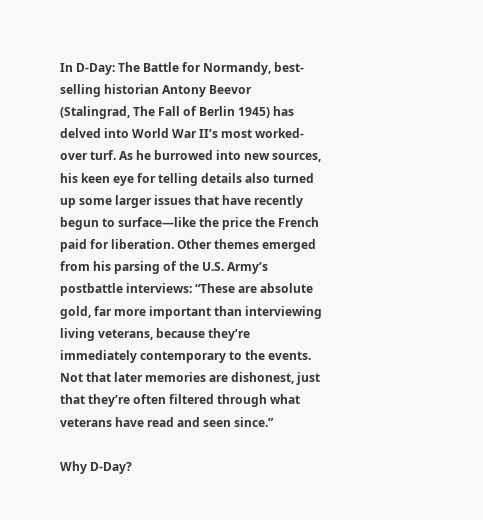In D-Day: The Battle for Normandy, best-selling historian Antony Beevor (Stalingrad, The Fall of Berlin 1945) has delved into World War II’s most worked-over turf. As he burrowed into new sources, his keen eye for telling details also turned up some larger issues that have recently begun to surface—like the price the French paid for liberation. Other themes emerged from his parsing of the U.S. Army’s postbattle interviews: “These are absolute gold, far more important than interviewing living veterans, because they’re immediately contemporary to the events. Not that later memories are dishonest, just that they’re often filtered through what veterans have read and seen since.”

Why D-Day?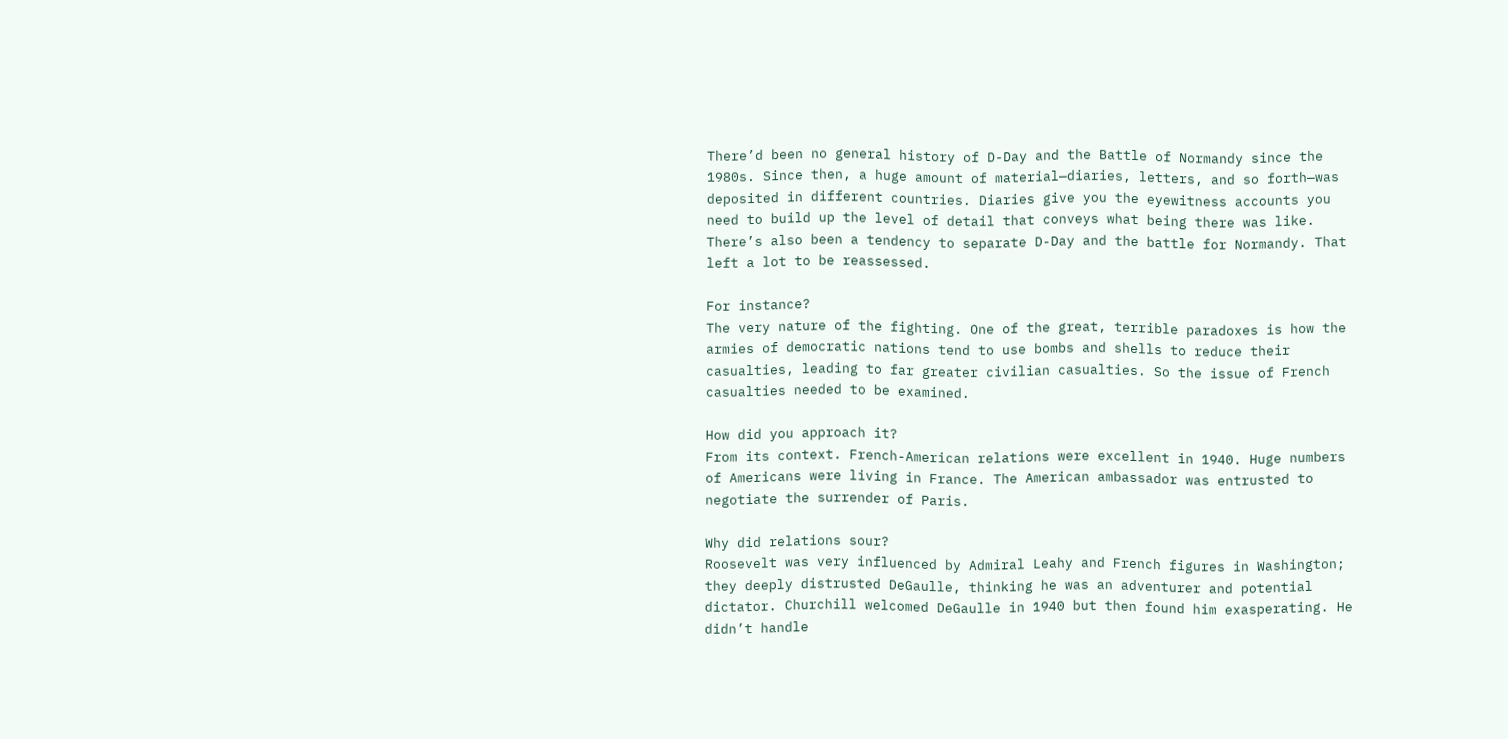There’d been no general history of D-Day and the Battle of Normandy since the 1980s. Since then, a huge amount of material—diaries, letters, and so forth—was deposited in different countries. Diaries give you the eyewitness accounts you need to build up the level of detail that conveys what being there was like. There’s also been a tendency to separate D-Day and the battle for Normandy. That left a lot to be reassessed.

For instance?
The very nature of the fighting. One of the great, terrible paradoxes is how the armies of democratic nations tend to use bombs and shells to reduce their casualties, leading to far greater civilian casualties. So the issue of French casualties needed to be examined.

How did you approach it?
From its context. French-American relations were excellent in 1940. Huge numbers of Americans were living in France. The American ambassador was entrusted to negotiate the surrender of Paris.

Why did relations sour?
Roosevelt was very influenced by Admiral Leahy and French figures in Washington; they deeply distrusted DeGaulle, thinking he was an adventurer and potential dictator. Churchill welcomed DeGaulle in 1940 but then found him exasperating. He didn’t handle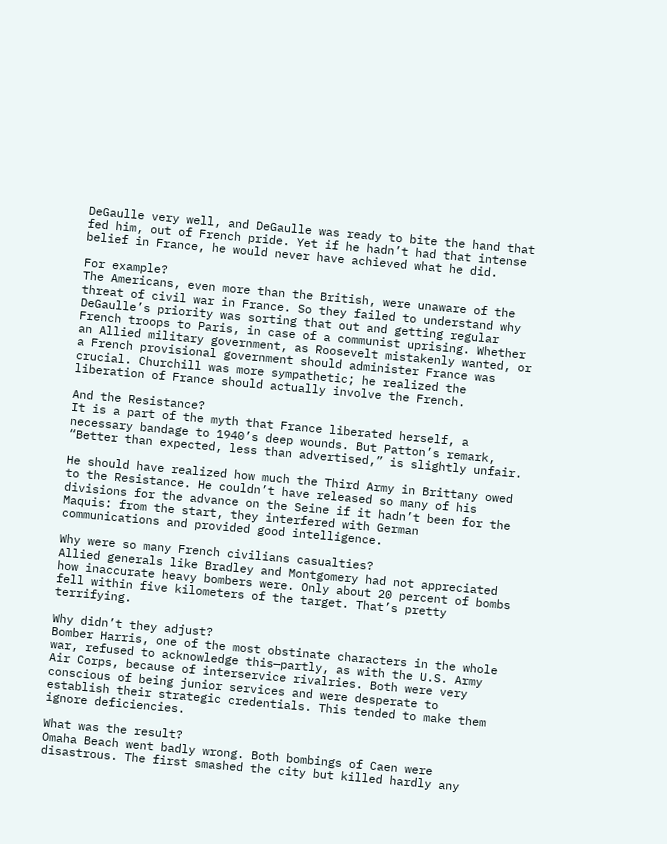DeGaulle very well, and DeGaulle was ready to bite the hand that fed him, out of French pride. Yet if he hadn’t had that intense belief in France, he would never have achieved what he did.

For example?
The Americans, even more than the British, were unaware of the threat of civil war in France. So they failed to understand why DeGaulle’s priority was sorting that out and getting regular French troops to Paris, in case of a communist uprising. Whether an Allied military government, as Roosevelt mistakenly wanted, or a French provisional government should administer France was crucial. Churchill was more sympathetic; he realized the liberation of France should actually involve the French.

And the Resistance?
It is a part of the myth that France liberated herself, a necessary bandage to 1940’s deep wounds. But Patton’s remark, “Better than expected, less than advertised,” is slightly unfair.

He should have realized how much the Third Army in Brittany owed to the Resistance. He couldn’t have released so many of his divisions for the advance on the Seine if it hadn’t been for the Maquis: from the start, they interfered with German communications and provided good intelligence.

Why were so many French civilians casualties?
Allied generals like Bradley and Montgomery had not appreciated how inaccurate heavy bombers were. Only about 20 percent of bombs fell within five kilometers of the target. That’s pretty terrifying.

Why didn’t they adjust?
Bomber Harris, one of the most obstinate characters in the whole war, refused to acknowledge this—partly, as with the U.S. Army Air Corps, because of interservice rivalries. Both were very conscious of being junior services and were desperate to establish their strategic credentials. This tended to make them ignore deficiencies.

What was the result?
Omaha Beach went badly wrong. Both bombings of Caen were disastrous. The first smashed the city but killed hardly any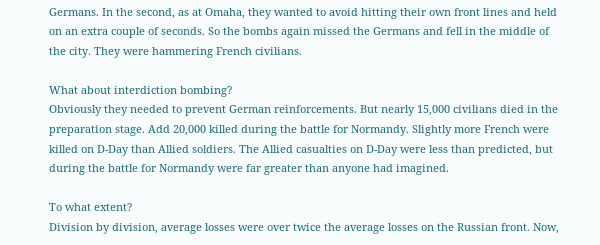Germans. In the second, as at Omaha, they wanted to avoid hitting their own front lines and held on an extra couple of seconds. So the bombs again missed the Germans and fell in the middle of the city. They were hammering French civilians.

What about interdiction bombing?
Obviously they needed to prevent German reinforcements. But nearly 15,000 civilians died in the preparation stage. Add 20,000 killed during the battle for Normandy. Slightly more French were killed on D-Day than Allied soldiers. The Allied casualties on D-Day were less than predicted, but during the battle for Normandy were far greater than anyone had imagined.

To what extent?
Division by division, average losses were over twice the average losses on the Russian front. Now,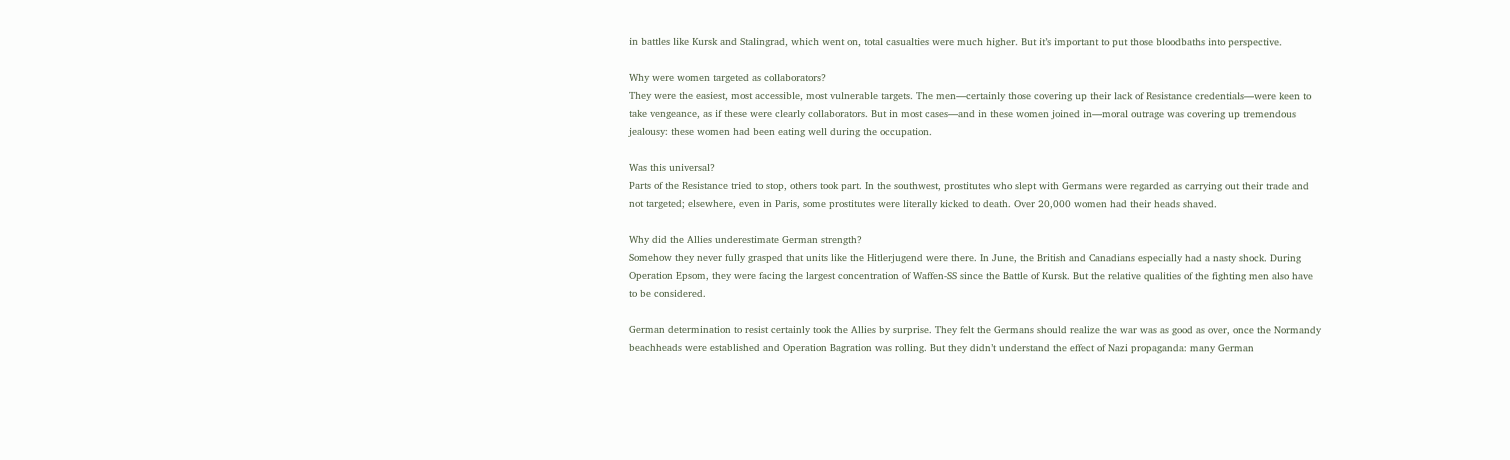in battles like Kursk and Stalingrad, which went on, total casualties were much higher. But it’s important to put those bloodbaths into perspective.

Why were women targeted as collaborators?
They were the easiest, most accessible, most vulnerable targets. The men—certainly those covering up their lack of Resistance credentials—were keen to take vengeance, as if these were clearly collaborators. But in most cases—and in these women joined in—moral outrage was covering up tremendous jealousy: these women had been eating well during the occupation.

Was this universal?
Parts of the Resistance tried to stop, others took part. In the southwest, prostitutes who slept with Germans were regarded as carrying out their trade and not targeted; elsewhere, even in Paris, some prostitutes were literally kicked to death. Over 20,000 women had their heads shaved.

Why did the Allies underestimate German strength?
Somehow they never fully grasped that units like the Hitlerjugend were there. In June, the British and Canadians especially had a nasty shock. During Operation Epsom, they were facing the largest concentration of Waffen-SS since the Battle of Kursk. But the relative qualities of the fighting men also have to be considered.

German determination to resist certainly took the Allies by surprise. They felt the Germans should realize the war was as good as over, once the Normandy beachheads were established and Operation Bagration was rolling. But they didn’t understand the effect of Nazi propaganda: many German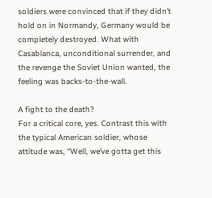soldiers were convinced that if they didn’t hold on in Normandy, Germany would be completely destroyed. What with Casablanca, unconditional surrender, and the revenge the Soviet Union wanted, the feeling was backs-to-the-wall.

A fight to the death?
For a critical core, yes. Contrast this with the typical American soldier, whose attitude was, “Well, we’ve gotta get this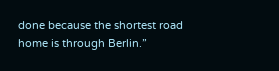done because the shortest road home is through Berlin.”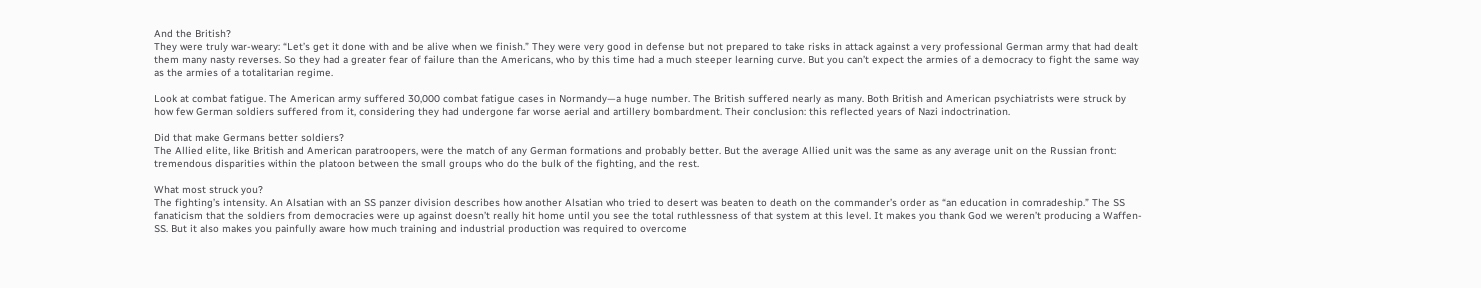And the British?
They were truly war-weary: “Let’s get it done with and be alive when we finish.” They were very good in defense but not prepared to take risks in attack against a very professional German army that had dealt them many nasty reverses. So they had a greater fear of failure than the Americans, who by this time had a much steeper learning curve. But you can’t expect the armies of a democracy to fight the same way as the armies of a totalitarian regime.

Look at combat fatigue. The American army suffered 30,000 combat fatigue cases in Normandy—a huge number. The British suffered nearly as many. Both British and American psychiatrists were struck by how few German soldiers suffered from it, considering they had undergone far worse aerial and artillery bombardment. Their conclusion: this reflected years of Nazi indoctrination.

Did that make Germans better soldiers?
The Allied elite, like British and American paratroopers, were the match of any German formations and probably better. But the average Allied unit was the same as any average unit on the Russian front: tremendous disparities within the platoon between the small groups who do the bulk of the fighting, and the rest.

What most struck you?
The fighting’s intensity. An Alsatian with an SS panzer division describes how another Alsatian who tried to desert was beaten to death on the commander’s order as “an education in comradeship.” The SS fanaticism that the soldiers from democracies were up against doesn’t really hit home until you see the total ruthlessness of that system at this level. It makes you thank God we weren’t producing a Waffen-SS. But it also makes you painfully aware how much training and industrial production was required to overcome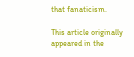that fanaticism.

This article originally appeared in the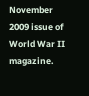November 2009 issue of World War II magazine.